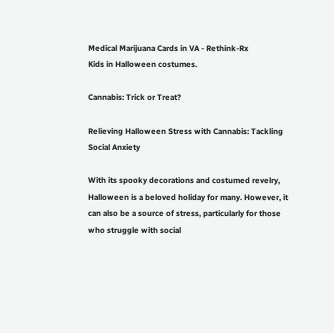Medical Marijuana Cards in VA - Rethink-Rx
Kids in Halloween costumes.

Cannabis: Trick or Treat?

Relieving Halloween Stress with Cannabis: Tackling Social Anxiety

With its spooky decorations and costumed revelry, Halloween is a beloved holiday for many. However, it can also be a source of stress, particularly for those who struggle with social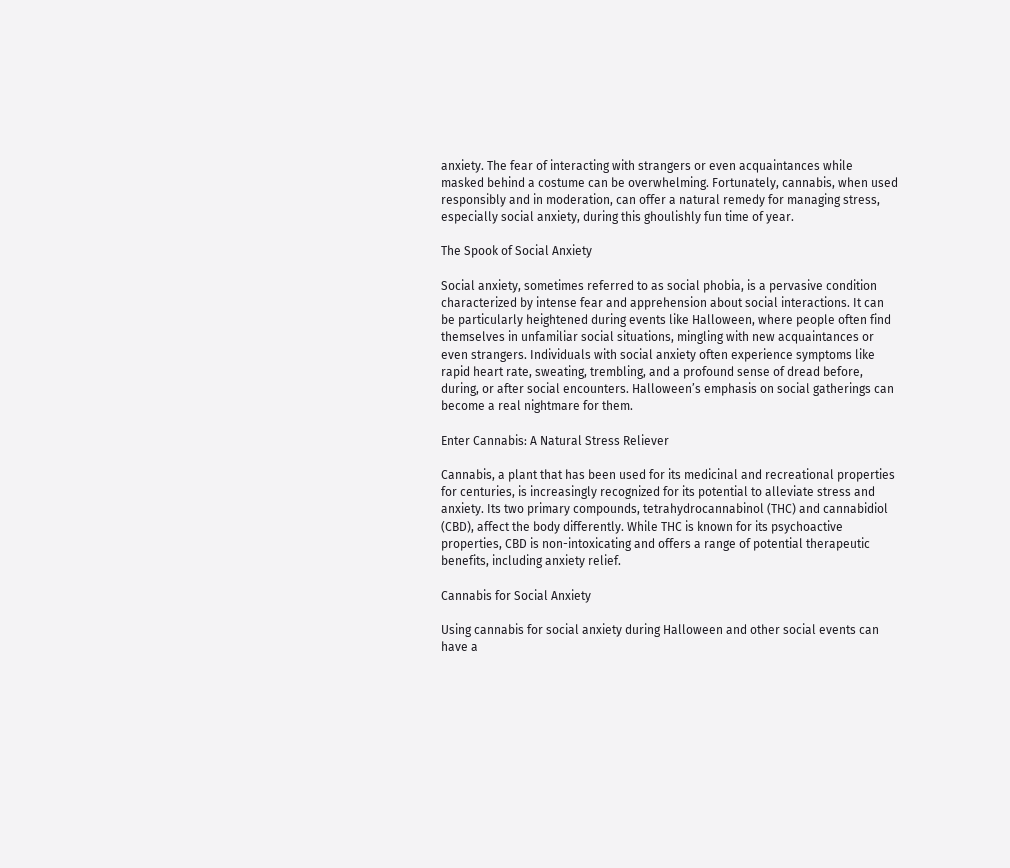anxiety. The fear of interacting with strangers or even acquaintances while masked behind a costume can be overwhelming. Fortunately, cannabis, when used responsibly and in moderation, can offer a natural remedy for managing stress, especially social anxiety, during this ghoulishly fun time of year.

The Spook of Social Anxiety

Social anxiety, sometimes referred to as social phobia, is a pervasive condition characterized by intense fear and apprehension about social interactions. It can be particularly heightened during events like Halloween, where people often find themselves in unfamiliar social situations, mingling with new acquaintances or even strangers. Individuals with social anxiety often experience symptoms like rapid heart rate, sweating, trembling, and a profound sense of dread before, during, or after social encounters. Halloween’s emphasis on social gatherings can become a real nightmare for them.

Enter Cannabis: A Natural Stress Reliever

Cannabis, a plant that has been used for its medicinal and recreational properties for centuries, is increasingly recognized for its potential to alleviate stress and anxiety. Its two primary compounds, tetrahydrocannabinol (THC) and cannabidiol (CBD), affect the body differently. While THC is known for its psychoactive properties, CBD is non-intoxicating and offers a range of potential therapeutic benefits, including anxiety relief.

Cannabis for Social Anxiety

Using cannabis for social anxiety during Halloween and other social events can have a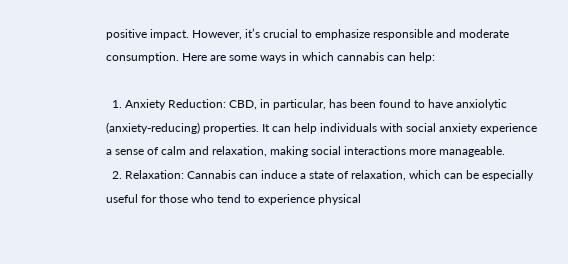positive impact. However, it’s crucial to emphasize responsible and moderate consumption. Here are some ways in which cannabis can help:

  1. Anxiety Reduction: CBD, in particular, has been found to have anxiolytic (anxiety-reducing) properties. It can help individuals with social anxiety experience a sense of calm and relaxation, making social interactions more manageable.
  2. Relaxation: Cannabis can induce a state of relaxation, which can be especially useful for those who tend to experience physical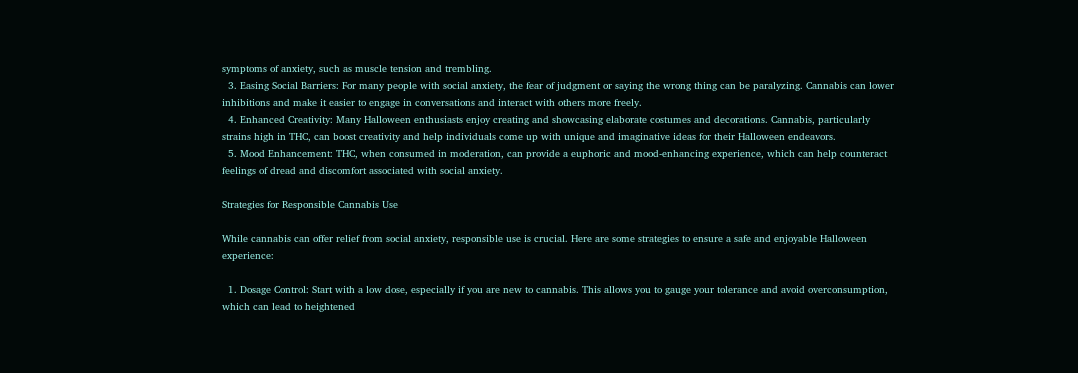symptoms of anxiety, such as muscle tension and trembling.
  3. Easing Social Barriers: For many people with social anxiety, the fear of judgment or saying the wrong thing can be paralyzing. Cannabis can lower inhibitions and make it easier to engage in conversations and interact with others more freely.
  4. Enhanced Creativity: Many Halloween enthusiasts enjoy creating and showcasing elaborate costumes and decorations. Cannabis, particularly strains high in THC, can boost creativity and help individuals come up with unique and imaginative ideas for their Halloween endeavors.
  5. Mood Enhancement: THC, when consumed in moderation, can provide a euphoric and mood-enhancing experience, which can help counteract feelings of dread and discomfort associated with social anxiety.

Strategies for Responsible Cannabis Use

While cannabis can offer relief from social anxiety, responsible use is crucial. Here are some strategies to ensure a safe and enjoyable Halloween experience:

  1. Dosage Control: Start with a low dose, especially if you are new to cannabis. This allows you to gauge your tolerance and avoid overconsumption, which can lead to heightened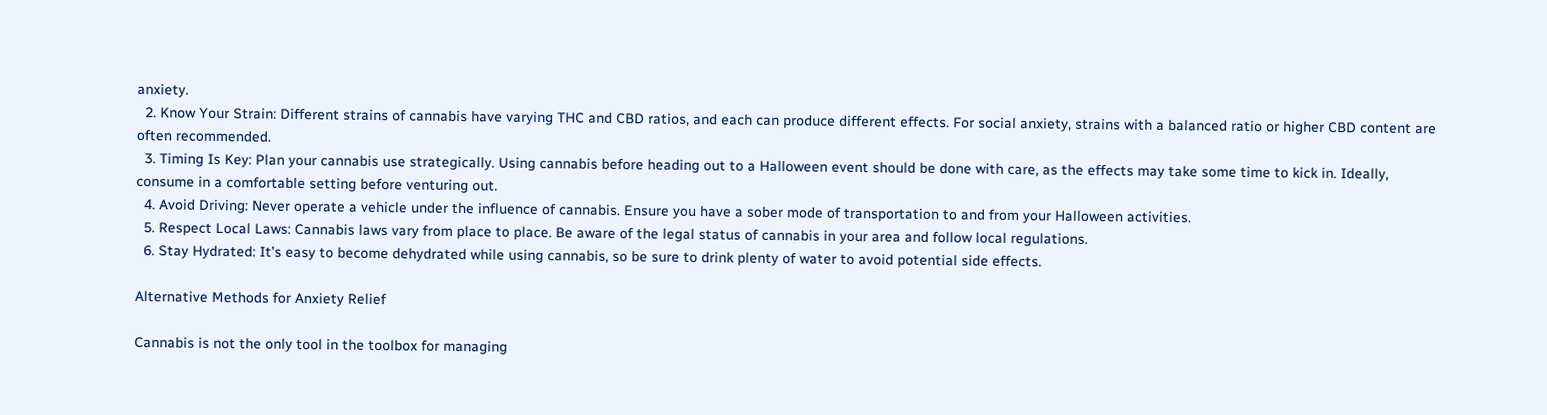anxiety.
  2. Know Your Strain: Different strains of cannabis have varying THC and CBD ratios, and each can produce different effects. For social anxiety, strains with a balanced ratio or higher CBD content are often recommended.
  3. Timing Is Key: Plan your cannabis use strategically. Using cannabis before heading out to a Halloween event should be done with care, as the effects may take some time to kick in. Ideally, consume in a comfortable setting before venturing out.
  4. Avoid Driving: Never operate a vehicle under the influence of cannabis. Ensure you have a sober mode of transportation to and from your Halloween activities.
  5. Respect Local Laws: Cannabis laws vary from place to place. Be aware of the legal status of cannabis in your area and follow local regulations.
  6. Stay Hydrated: It’s easy to become dehydrated while using cannabis, so be sure to drink plenty of water to avoid potential side effects.

Alternative Methods for Anxiety Relief

Cannabis is not the only tool in the toolbox for managing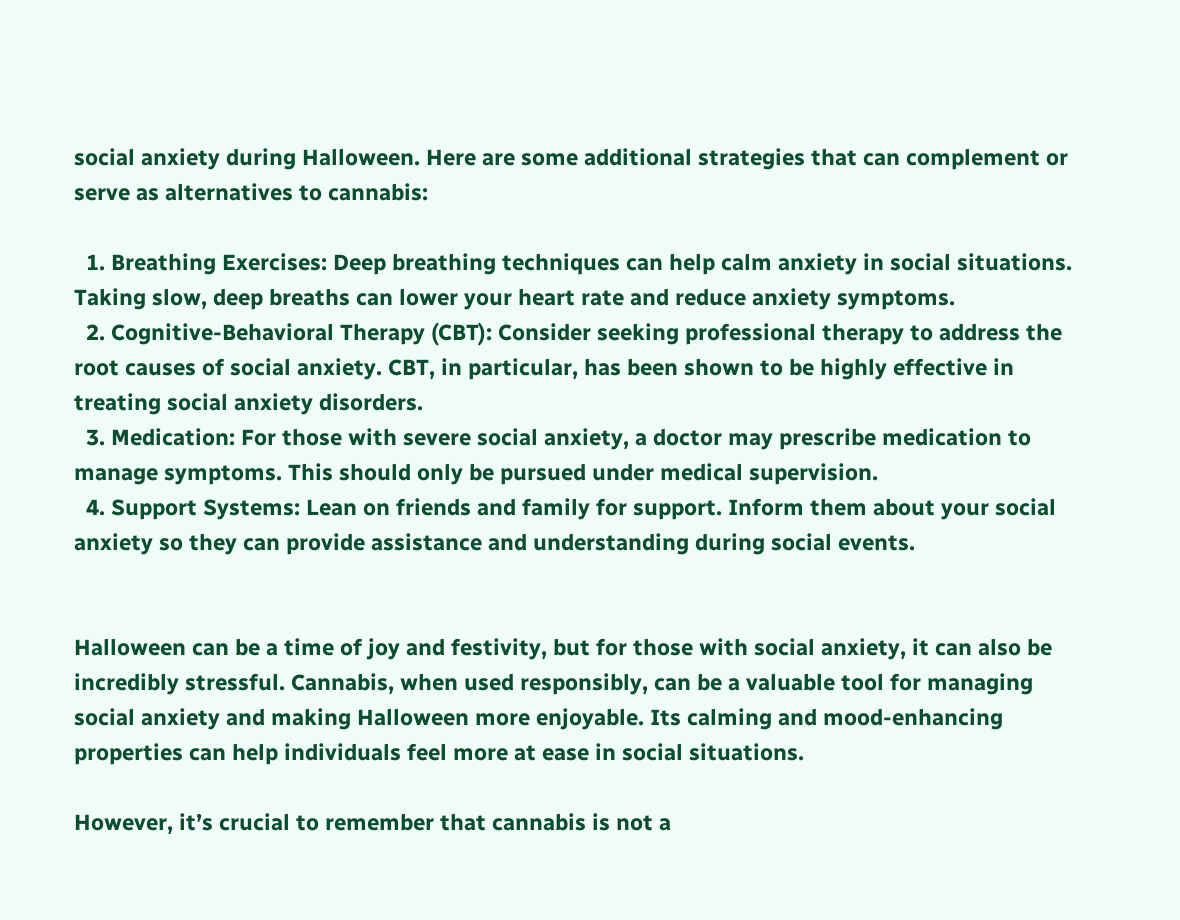social anxiety during Halloween. Here are some additional strategies that can complement or serve as alternatives to cannabis:

  1. Breathing Exercises: Deep breathing techniques can help calm anxiety in social situations. Taking slow, deep breaths can lower your heart rate and reduce anxiety symptoms.
  2. Cognitive-Behavioral Therapy (CBT): Consider seeking professional therapy to address the root causes of social anxiety. CBT, in particular, has been shown to be highly effective in treating social anxiety disorders.
  3. Medication: For those with severe social anxiety, a doctor may prescribe medication to manage symptoms. This should only be pursued under medical supervision.
  4. Support Systems: Lean on friends and family for support. Inform them about your social anxiety so they can provide assistance and understanding during social events.


Halloween can be a time of joy and festivity, but for those with social anxiety, it can also be incredibly stressful. Cannabis, when used responsibly, can be a valuable tool for managing social anxiety and making Halloween more enjoyable. Its calming and mood-enhancing properties can help individuals feel more at ease in social situations.

However, it’s crucial to remember that cannabis is not a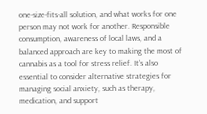one-size-fits-all solution, and what works for one person may not work for another. Responsible consumption, awareness of local laws, and a balanced approach are key to making the most of cannabis as a tool for stress relief. It’s also essential to consider alternative strategies for managing social anxiety, such as therapy, medication, and support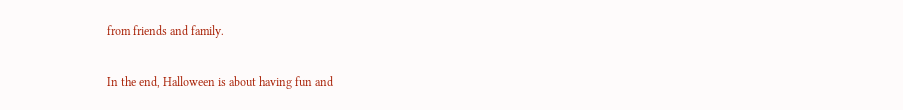from friends and family.

In the end, Halloween is about having fun and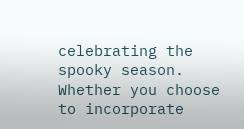celebrating the spooky season. Whether you choose to incorporate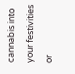cannabis into your festivities or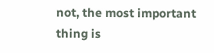not, the most important thing is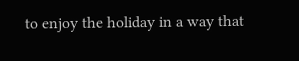to enjoy the holiday in a way that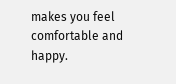makes you feel comfortable and happy.